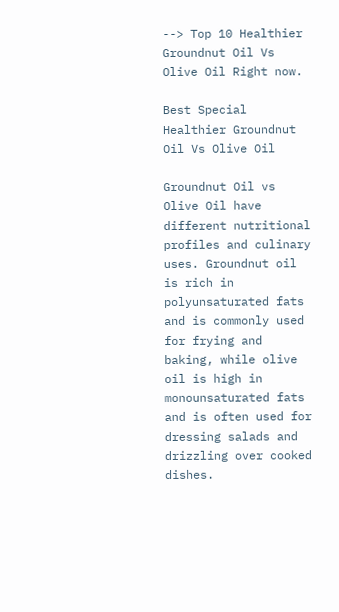--> Top 10 Healthier Groundnut Oil Vs Olive Oil Right now.

Best Special Healthier Groundnut Oil Vs Olive Oil

Groundnut Oil vs Olive Oil have different nutritional profiles and culinary uses. Groundnut oil is rich in polyunsaturated fats and is commonly used for frying and baking, while olive oil is high in monounsaturated fats and is often used for dressing salads and drizzling over cooked dishes.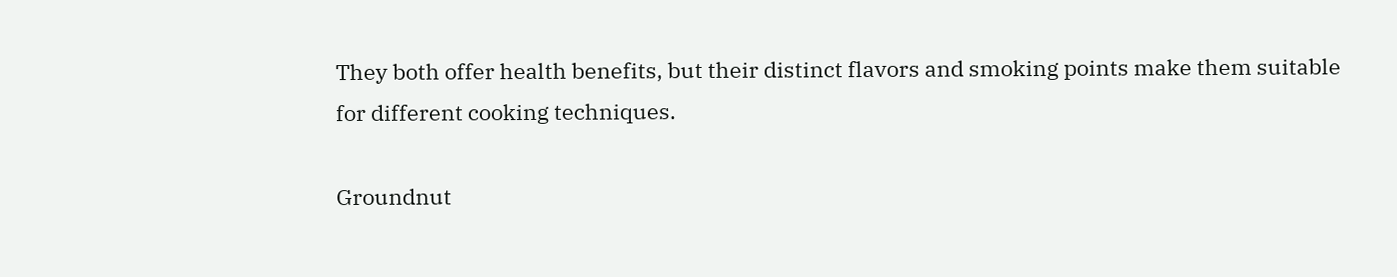They both offer health benefits, but their distinct flavors and smoking points make them suitable for different cooking techniques.

Groundnut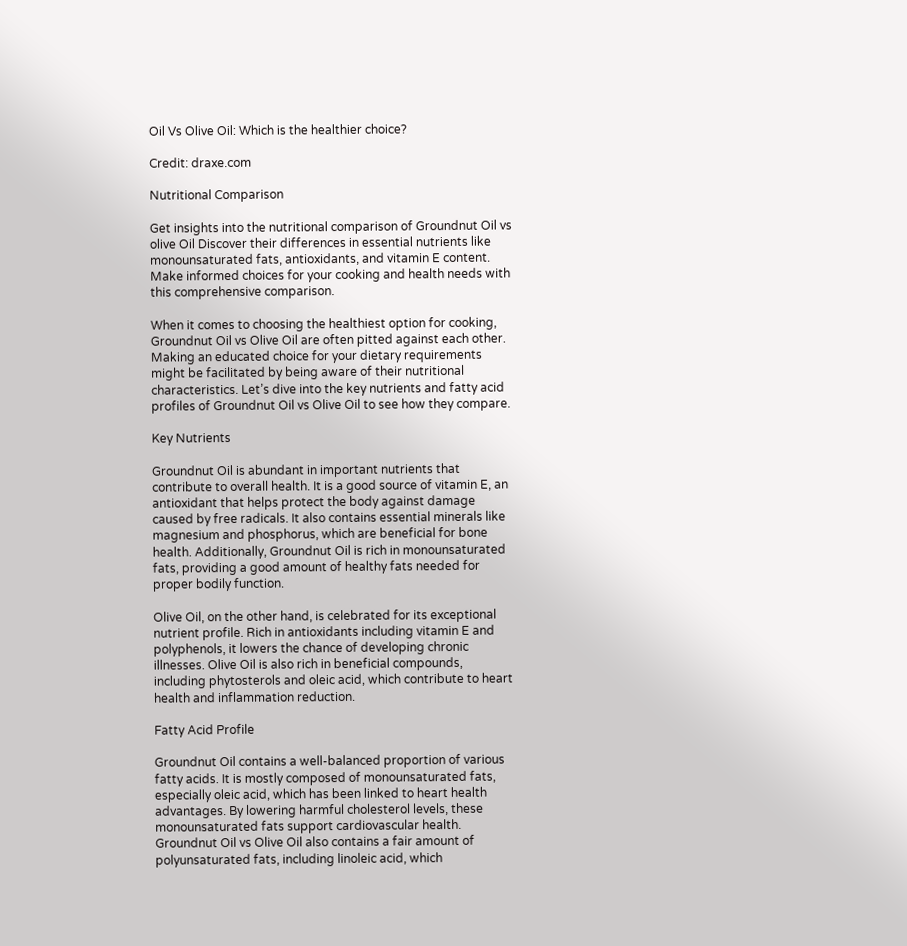Oil Vs Olive Oil: Which is the healthier choice?

Credit: draxe.com

Nutritional Comparison

Get insights into the nutritional comparison of Groundnut Oil vs olive Oil Discover their differences in essential nutrients like monounsaturated fats, antioxidants, and vitamin E content. Make informed choices for your cooking and health needs with this comprehensive comparison.

When it comes to choosing the healthiest option for cooking, Groundnut Oil vs Olive Oil are often pitted against each other. Making an educated choice for your dietary requirements might be facilitated by being aware of their nutritional characteristics. Let’s dive into the key nutrients and fatty acid profiles of Groundnut Oil vs Olive Oil to see how they compare.

Key Nutrients

Groundnut Oil is abundant in important nutrients that contribute to overall health. It is a good source of vitamin E, an antioxidant that helps protect the body against damage caused by free radicals. It also contains essential minerals like magnesium and phosphorus, which are beneficial for bone health. Additionally, Groundnut Oil is rich in monounsaturated fats, providing a good amount of healthy fats needed for proper bodily function.

Olive Oil, on the other hand, is celebrated for its exceptional nutrient profile. Rich in antioxidants including vitamin E and polyphenols, it lowers the chance of developing chronic illnesses. Olive Oil is also rich in beneficial compounds, including phytosterols and oleic acid, which contribute to heart health and inflammation reduction.

Fatty Acid Profile

Groundnut Oil contains a well-balanced proportion of various fatty acids. It is mostly composed of monounsaturated fats, especially oleic acid, which has been linked to heart health advantages. By lowering harmful cholesterol levels, these monounsaturated fats support cardiovascular health. Groundnut Oil vs Olive Oil also contains a fair amount of polyunsaturated fats, including linoleic acid, which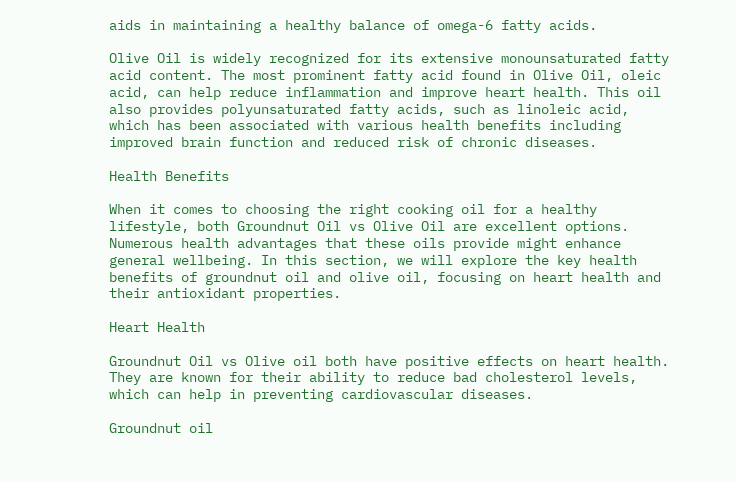aids in maintaining a healthy balance of omega-6 fatty acids.

Olive Oil is widely recognized for its extensive monounsaturated fatty acid content. The most prominent fatty acid found in Olive Oil, oleic acid, can help reduce inflammation and improve heart health. This oil also provides polyunsaturated fatty acids, such as linoleic acid, which has been associated with various health benefits including improved brain function and reduced risk of chronic diseases.

Health Benefits

When it comes to choosing the right cooking oil for a healthy lifestyle, both Groundnut Oil vs Olive Oil are excellent options. Numerous health advantages that these oils provide might enhance general wellbeing. In this section, we will explore the key health benefits of groundnut oil and olive oil, focusing on heart health and their antioxidant properties.

Heart Health

Groundnut Oil vs Olive oil both have positive effects on heart health. They are known for their ability to reduce bad cholesterol levels, which can help in preventing cardiovascular diseases.

Groundnut oil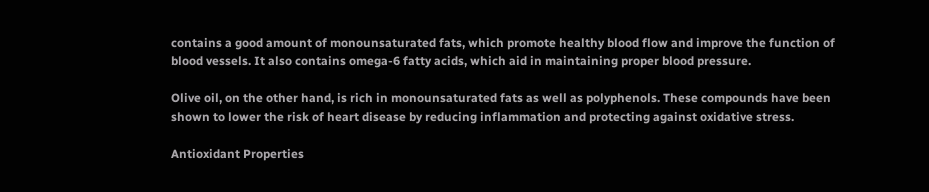contains a good amount of monounsaturated fats, which promote healthy blood flow and improve the function of blood vessels. It also contains omega-6 fatty acids, which aid in maintaining proper blood pressure.

Olive oil, on the other hand, is rich in monounsaturated fats as well as polyphenols. These compounds have been shown to lower the risk of heart disease by reducing inflammation and protecting against oxidative stress.

Antioxidant Properties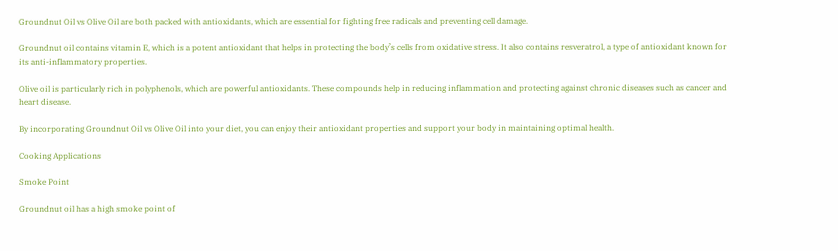Groundnut Oil vs Olive Oil are both packed with antioxidants, which are essential for fighting free radicals and preventing cell damage.

Groundnut oil contains vitamin E, which is a potent antioxidant that helps in protecting the body’s cells from oxidative stress. It also contains resveratrol, a type of antioxidant known for its anti-inflammatory properties.

Olive oil is particularly rich in polyphenols, which are powerful antioxidants. These compounds help in reducing inflammation and protecting against chronic diseases such as cancer and heart disease.

By incorporating Groundnut Oil vs Olive Oil into your diet, you can enjoy their antioxidant properties and support your body in maintaining optimal health.

Cooking Applications

Smoke Point

Groundnut oil has a high smoke point of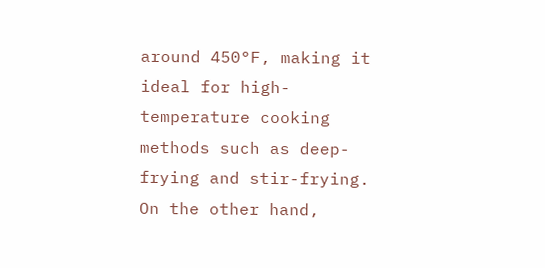around 450°F, making it ideal for high-temperature cooking methods such as deep-frying and stir-frying. On the other hand,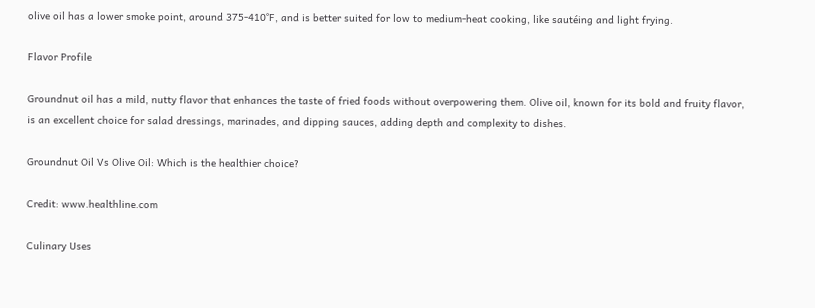olive oil has a lower smoke point, around 375-410°F, and is better suited for low to medium-heat cooking, like sautéing and light frying.

Flavor Profile

Groundnut oil has a mild, nutty flavor that enhances the taste of fried foods without overpowering them. Olive oil, known for its bold and fruity flavor, is an excellent choice for salad dressings, marinades, and dipping sauces, adding depth and complexity to dishes.

Groundnut Oil Vs Olive Oil: Which is the healthier choice?

Credit: www.healthline.com

Culinary Uses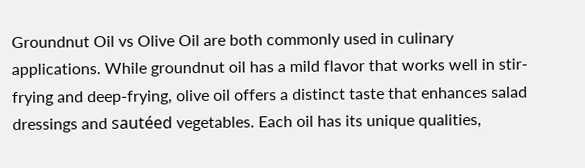Groundnut Oil vs Olive Oil are both commonly used in culinary applications. While groundnut oil has a mild flavor that works well in stir-frying and deep-frying, olive oil offers a distinct taste that enhances salad dressings and sautéed vegetables. Each oil has its unique qualities,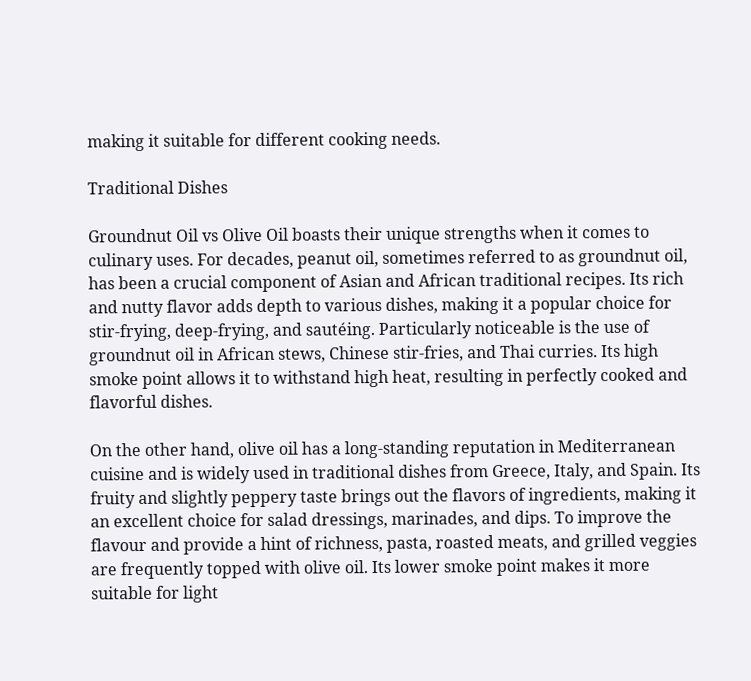making it suitable for different cooking needs.

Traditional Dishes

Groundnut Oil vs Olive Oil boasts their unique strengths when it comes to culinary uses. For decades, peanut oil, sometimes referred to as groundnut oil, has been a crucial component of Asian and African traditional recipes. Its rich and nutty flavor adds depth to various dishes, making it a popular choice for stir-frying, deep-frying, and sautéing. Particularly noticeable is the use of groundnut oil in African stews, Chinese stir-fries, and Thai curries. Its high smoke point allows it to withstand high heat, resulting in perfectly cooked and flavorful dishes.

On the other hand, olive oil has a long-standing reputation in Mediterranean cuisine and is widely used in traditional dishes from Greece, Italy, and Spain. Its fruity and slightly peppery taste brings out the flavors of ingredients, making it an excellent choice for salad dressings, marinades, and dips. To improve the flavour and provide a hint of richness, pasta, roasted meats, and grilled veggies are frequently topped with olive oil. Its lower smoke point makes it more suitable for light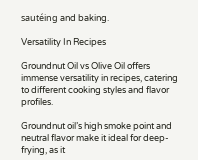sautéing and baking.

Versatility In Recipes

Groundnut Oil vs Olive Oil offers immense versatility in recipes, catering to different cooking styles and flavor profiles.

Groundnut oil’s high smoke point and neutral flavor make it ideal for deep-frying, as it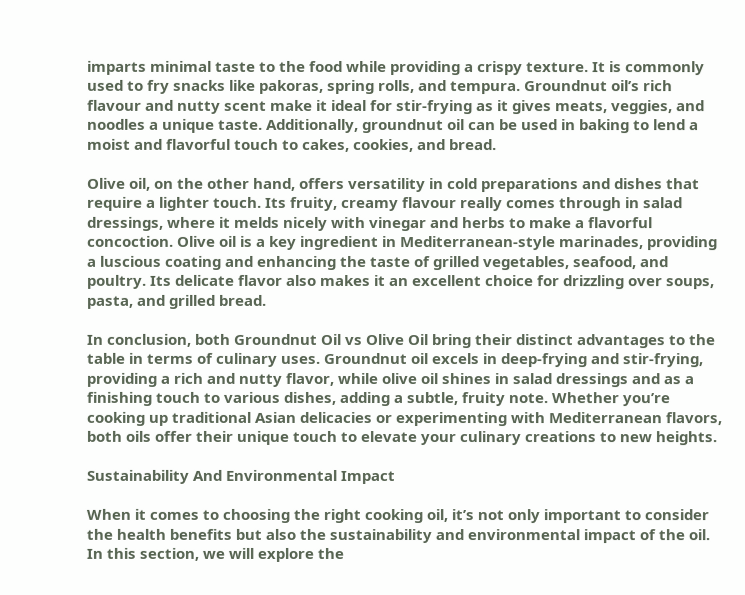imparts minimal taste to the food while providing a crispy texture. It is commonly used to fry snacks like pakoras, spring rolls, and tempura. Groundnut oil’s rich flavour and nutty scent make it ideal for stir-frying as it gives meats, veggies, and noodles a unique taste. Additionally, groundnut oil can be used in baking to lend a moist and flavorful touch to cakes, cookies, and bread.

Olive oil, on the other hand, offers versatility in cold preparations and dishes that require a lighter touch. Its fruity, creamy flavour really comes through in salad dressings, where it melds nicely with vinegar and herbs to make a flavorful concoction. Olive oil is a key ingredient in Mediterranean-style marinades, providing a luscious coating and enhancing the taste of grilled vegetables, seafood, and poultry. Its delicate flavor also makes it an excellent choice for drizzling over soups, pasta, and grilled bread.

In conclusion, both Groundnut Oil vs Olive Oil bring their distinct advantages to the table in terms of culinary uses. Groundnut oil excels in deep-frying and stir-frying, providing a rich and nutty flavor, while olive oil shines in salad dressings and as a finishing touch to various dishes, adding a subtle, fruity note. Whether you’re cooking up traditional Asian delicacies or experimenting with Mediterranean flavors, both oils offer their unique touch to elevate your culinary creations to new heights.

Sustainability And Environmental Impact

When it comes to choosing the right cooking oil, it’s not only important to consider the health benefits but also the sustainability and environmental impact of the oil. In this section, we will explore the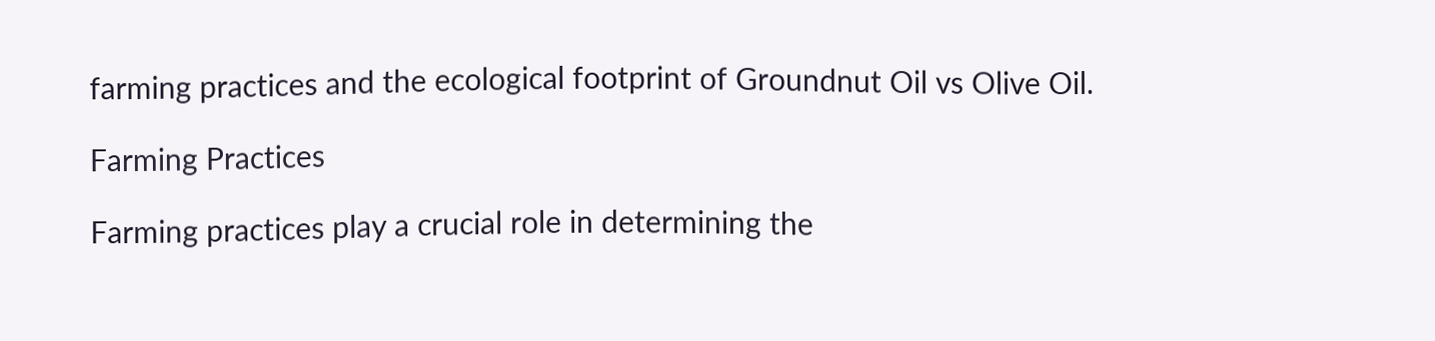farming practices and the ecological footprint of Groundnut Oil vs Olive Oil.

Farming Practices

Farming practices play a crucial role in determining the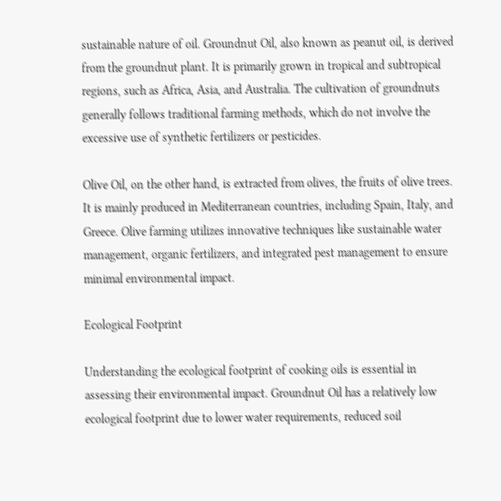sustainable nature of oil. Groundnut Oil, also known as peanut oil, is derived from the groundnut plant. It is primarily grown in tropical and subtropical regions, such as Africa, Asia, and Australia. The cultivation of groundnuts generally follows traditional farming methods, which do not involve the excessive use of synthetic fertilizers or pesticides.

Olive Oil, on the other hand, is extracted from olives, the fruits of olive trees. It is mainly produced in Mediterranean countries, including Spain, Italy, and Greece. Olive farming utilizes innovative techniques like sustainable water management, organic fertilizers, and integrated pest management to ensure minimal environmental impact.

Ecological Footprint

Understanding the ecological footprint of cooking oils is essential in assessing their environmental impact. Groundnut Oil has a relatively low ecological footprint due to lower water requirements, reduced soil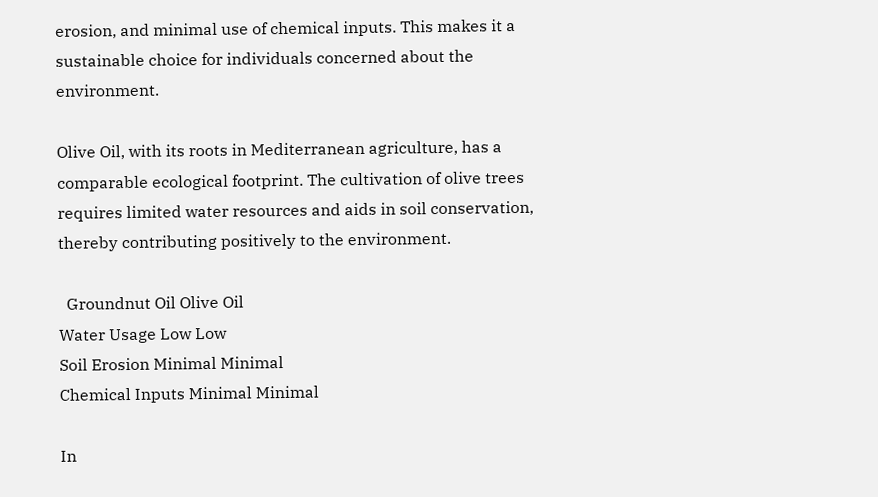erosion, and minimal use of chemical inputs. This makes it a sustainable choice for individuals concerned about the environment.

Olive Oil, with its roots in Mediterranean agriculture, has a comparable ecological footprint. The cultivation of olive trees requires limited water resources and aids in soil conservation, thereby contributing positively to the environment.

  Groundnut Oil Olive Oil
Water Usage Low Low
Soil Erosion Minimal Minimal
Chemical Inputs Minimal Minimal

In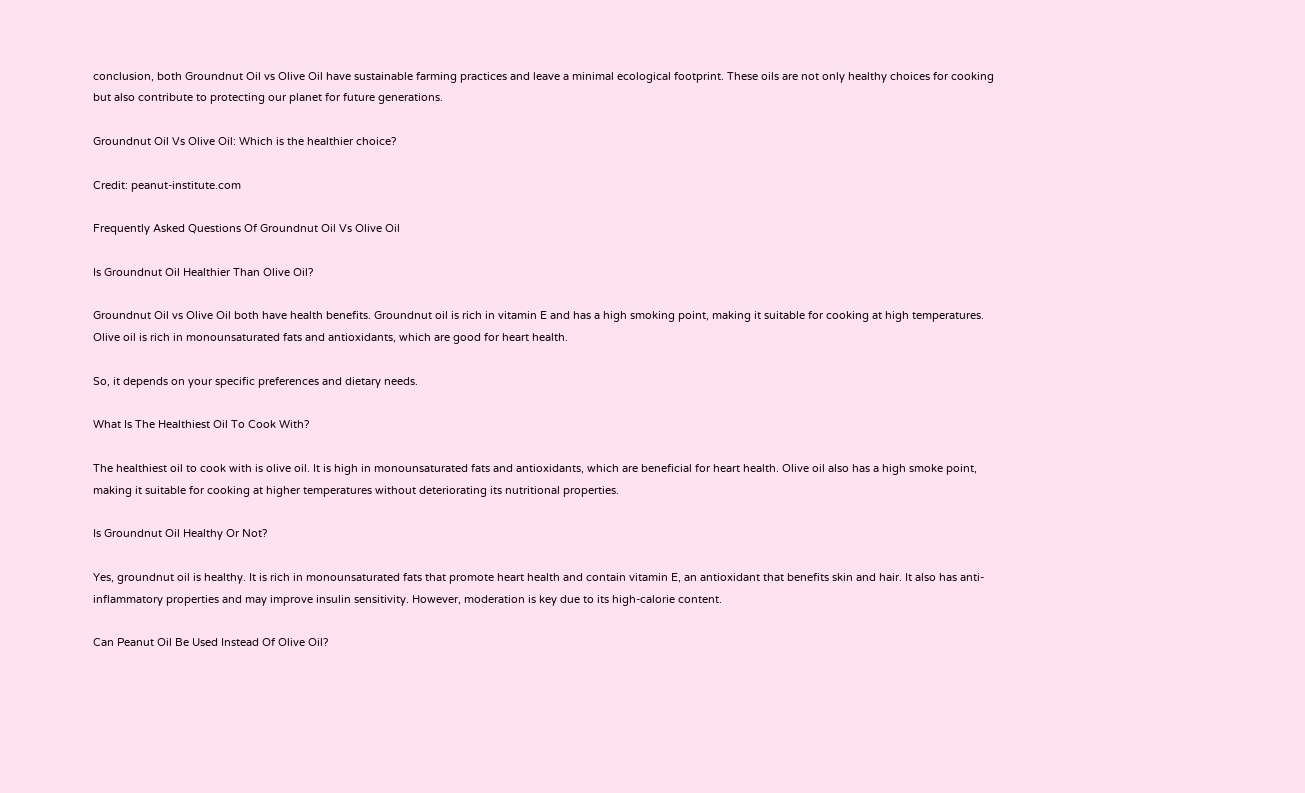conclusion, both Groundnut Oil vs Olive Oil have sustainable farming practices and leave a minimal ecological footprint. These oils are not only healthy choices for cooking but also contribute to protecting our planet for future generations.

Groundnut Oil Vs Olive Oil: Which is the healthier choice?

Credit: peanut-institute.com

Frequently Asked Questions Of Groundnut Oil Vs Olive Oil

Is Groundnut Oil Healthier Than Olive Oil?

Groundnut Oil vs Olive Oil both have health benefits. Groundnut oil is rich in vitamin E and has a high smoking point, making it suitable for cooking at high temperatures. Olive oil is rich in monounsaturated fats and antioxidants, which are good for heart health.

So, it depends on your specific preferences and dietary needs.

What Is The Healthiest Oil To Cook With?

The healthiest oil to cook with is olive oil. It is high in monounsaturated fats and antioxidants, which are beneficial for heart health. Olive oil also has a high smoke point, making it suitable for cooking at higher temperatures without deteriorating its nutritional properties.

Is Groundnut Oil Healthy Or Not?

Yes, groundnut oil is healthy. It is rich in monounsaturated fats that promote heart health and contain vitamin E, an antioxidant that benefits skin and hair. It also has anti-inflammatory properties and may improve insulin sensitivity. However, moderation is key due to its high-calorie content.

Can Peanut Oil Be Used Instead Of Olive Oil?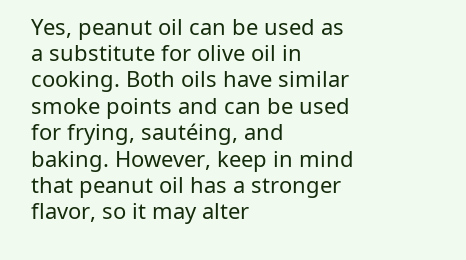Yes, peanut oil can be used as a substitute for olive oil in cooking. Both oils have similar smoke points and can be used for frying, sautéing, and baking. However, keep in mind that peanut oil has a stronger flavor, so it may alter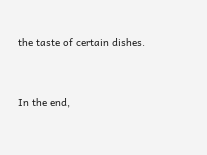the taste of certain dishes.


In the end,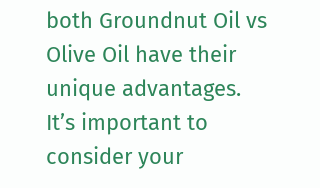both Groundnut Oil vs Olive Oil have their unique advantages. It’s important to consider your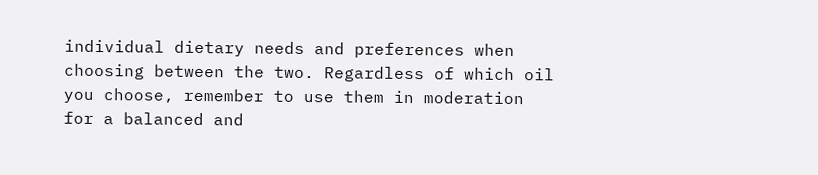individual dietary needs and preferences when choosing between the two. Regardless of which oil you choose, remember to use them in moderation for a balanced and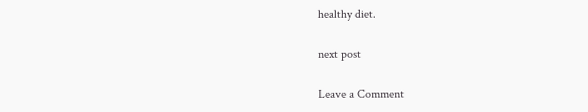healthy diet.

next post

Leave a Comment